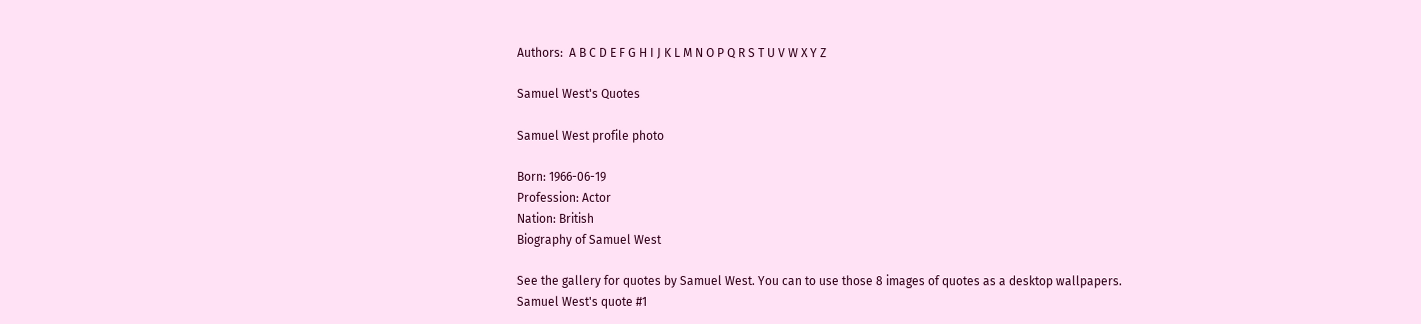Authors:  A B C D E F G H I J K L M N O P Q R S T U V W X Y Z

Samuel West's Quotes

Samuel West profile photo

Born: 1966-06-19
Profession: Actor
Nation: British
Biography of Samuel West

See the gallery for quotes by Samuel West. You can to use those 8 images of quotes as a desktop wallpapers.
Samuel West's quote #1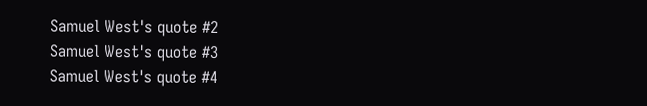Samuel West's quote #2
Samuel West's quote #3
Samuel West's quote #4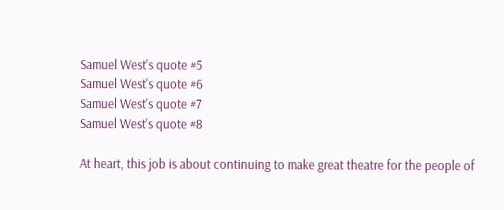Samuel West's quote #5
Samuel West's quote #6
Samuel West's quote #7
Samuel West's quote #8

At heart, this job is about continuing to make great theatre for the people of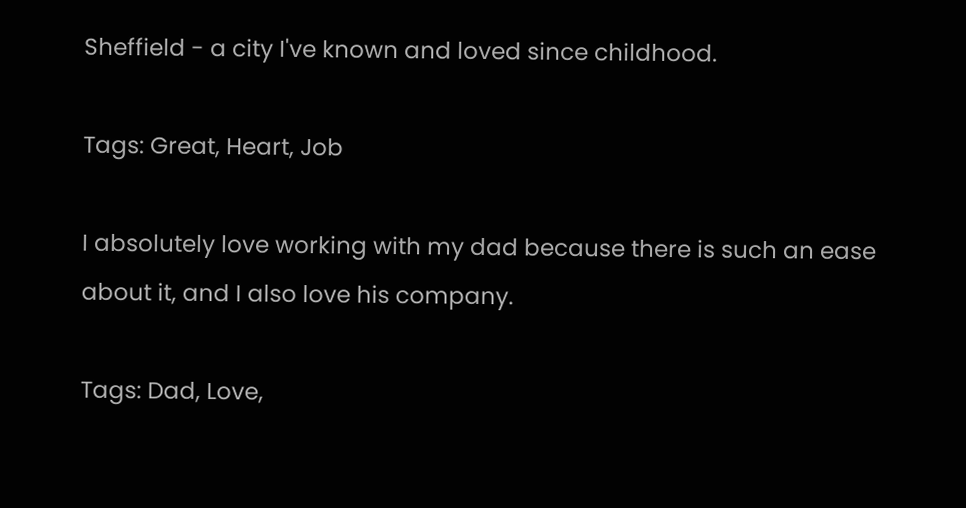Sheffield - a city I've known and loved since childhood.

Tags: Great, Heart, Job

I absolutely love working with my dad because there is such an ease about it, and I also love his company.

Tags: Dad, Love,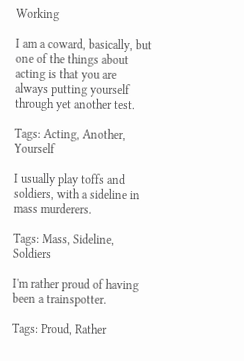Working

I am a coward, basically, but one of the things about acting is that you are always putting yourself through yet another test.

Tags: Acting, Another, Yourself

I usually play toffs and soldiers, with a sideline in mass murderers.

Tags: Mass, Sideline, Soldiers

I'm rather proud of having been a trainspotter.

Tags: Proud, Rather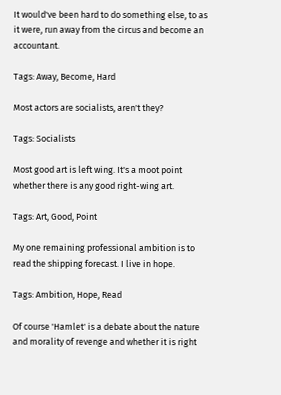It would've been hard to do something else, to as it were, run away from the circus and become an accountant.

Tags: Away, Become, Hard

Most actors are socialists, aren't they?

Tags: Socialists

Most good art is left wing. It's a moot point whether there is any good right-wing art.

Tags: Art, Good, Point

My one remaining professional ambition is to read the shipping forecast. I live in hope.

Tags: Ambition, Hope, Read

Of course 'Hamlet' is a debate about the nature and morality of revenge and whether it is right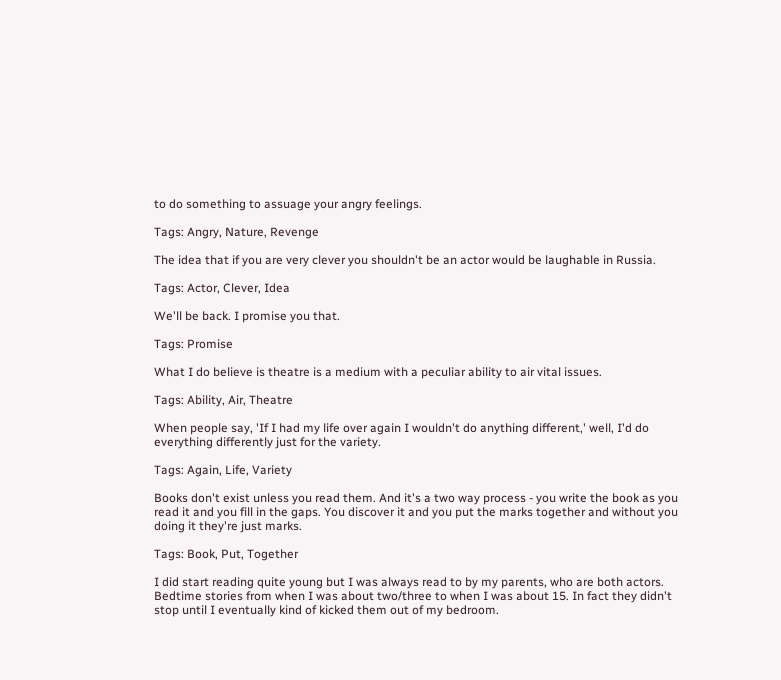to do something to assuage your angry feelings.

Tags: Angry, Nature, Revenge

The idea that if you are very clever you shouldn't be an actor would be laughable in Russia.

Tags: Actor, Clever, Idea

We'll be back. I promise you that.

Tags: Promise

What I do believe is theatre is a medium with a peculiar ability to air vital issues.

Tags: Ability, Air, Theatre

When people say, 'If I had my life over again I wouldn't do anything different,' well, I'd do everything differently just for the variety.

Tags: Again, Life, Variety

Books don't exist unless you read them. And it's a two way process - you write the book as you read it and you fill in the gaps. You discover it and you put the marks together and without you doing it they're just marks.

Tags: Book, Put, Together

I did start reading quite young but I was always read to by my parents, who are both actors. Bedtime stories from when I was about two/three to when I was about 15. In fact they didn't stop until I eventually kind of kicked them out of my bedroom.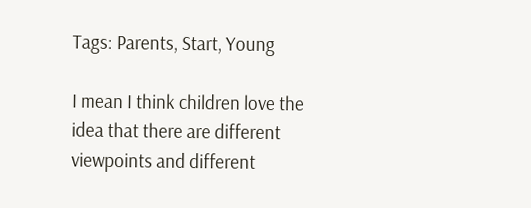Tags: Parents, Start, Young

I mean I think children love the idea that there are different viewpoints and different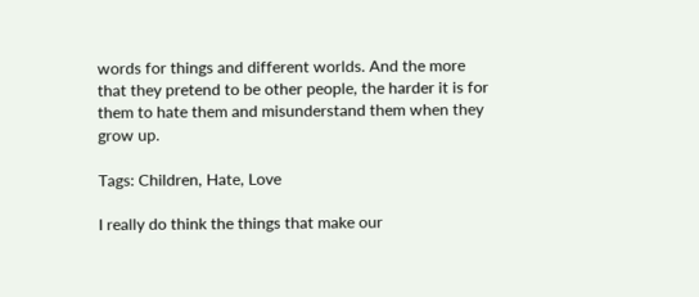words for things and different worlds. And the more that they pretend to be other people, the harder it is for them to hate them and misunderstand them when they grow up.

Tags: Children, Hate, Love

I really do think the things that make our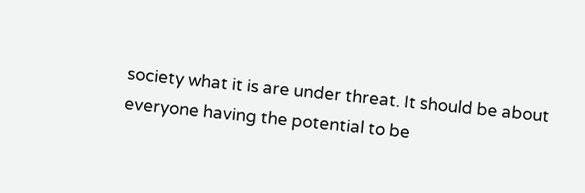society what it is are under threat. It should be about everyone having the potential to be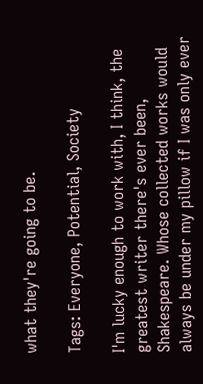what they're going to be.

Tags: Everyone, Potential, Society

I'm lucky enough to work with, I think, the greatest writer there's ever been, Shakespeare. Whose collected works would always be under my pillow if I was only ever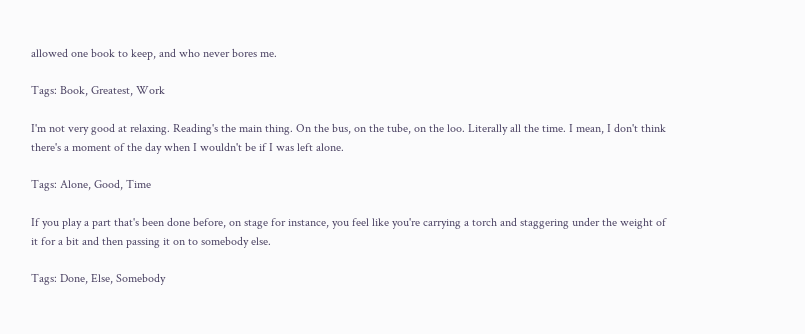allowed one book to keep, and who never bores me.

Tags: Book, Greatest, Work

I'm not very good at relaxing. Reading's the main thing. On the bus, on the tube, on the loo. Literally all the time. I mean, I don't think there's a moment of the day when I wouldn't be if I was left alone.

Tags: Alone, Good, Time

If you play a part that's been done before, on stage for instance, you feel like you're carrying a torch and staggering under the weight of it for a bit and then passing it on to somebody else.

Tags: Done, Else, Somebody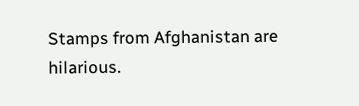Stamps from Afghanistan are hilarious.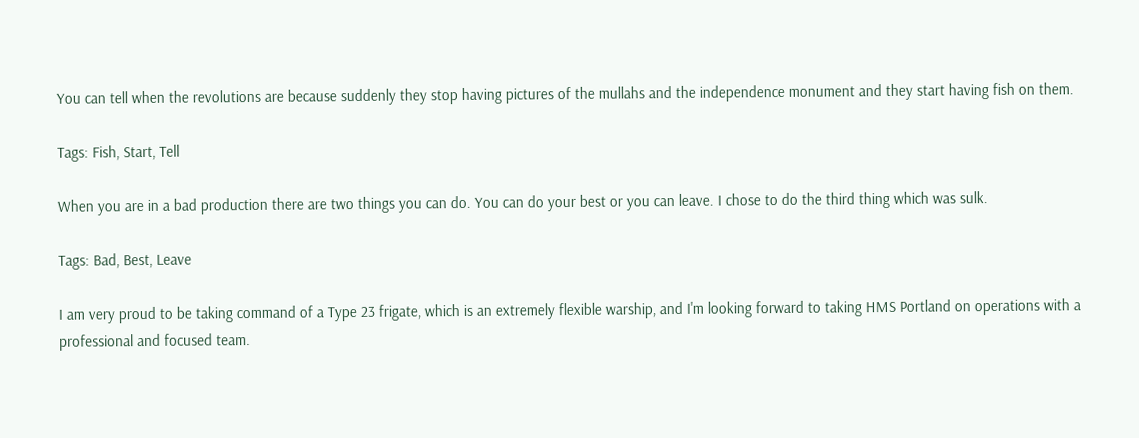You can tell when the revolutions are because suddenly they stop having pictures of the mullahs and the independence monument and they start having fish on them.

Tags: Fish, Start, Tell

When you are in a bad production there are two things you can do. You can do your best or you can leave. I chose to do the third thing which was sulk.

Tags: Bad, Best, Leave

I am very proud to be taking command of a Type 23 frigate, which is an extremely flexible warship, and I'm looking forward to taking HMS Portland on operations with a professional and focused team.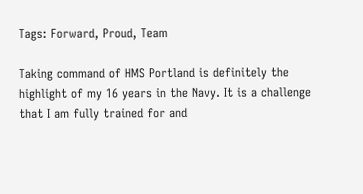Tags: Forward, Proud, Team

Taking command of HMS Portland is definitely the highlight of my 16 years in the Navy. It is a challenge that I am fully trained for and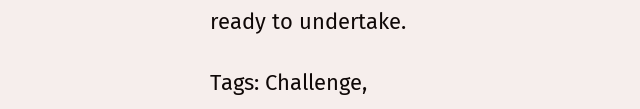ready to undertake.

Tags: Challenge,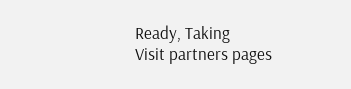Ready, Taking
Visit partners pages